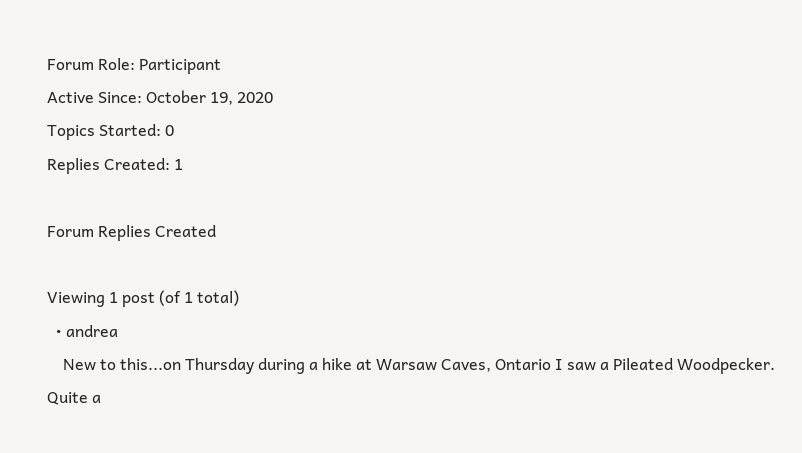Forum Role: Participant
Active Since: October 19, 2020
Topics Started: 0
Replies Created: 1

Forum Replies Created

Viewing 1 post (of 1 total)
  • andrea
    New to this...on Thursday during a hike at Warsaw Caves, Ontario I saw a Pileated Woodpecker. Quite a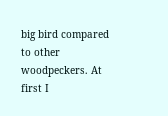big bird compared to other woodpeckers. At first I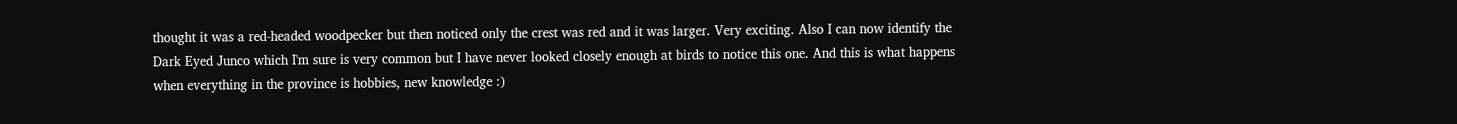thought it was a red-headed woodpecker but then noticed only the crest was red and it was larger. Very exciting. Also I can now identify the Dark Eyed Junco which I'm sure is very common but I have never looked closely enough at birds to notice this one. And this is what happens when everything in the province is hobbies, new knowledge :)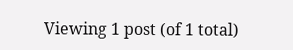Viewing 1 post (of 1 total)